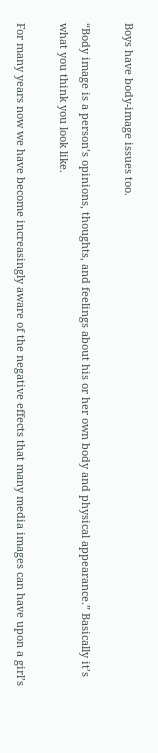Boys have body-image issues too.

“Body image is a person’s opinions, thoughts, and feelings about his or her own body and physical appearance.” Basically it’s what you think you look like.

For many years now we have become increasingly aware of the negative effects that many media images can have upon a girl’s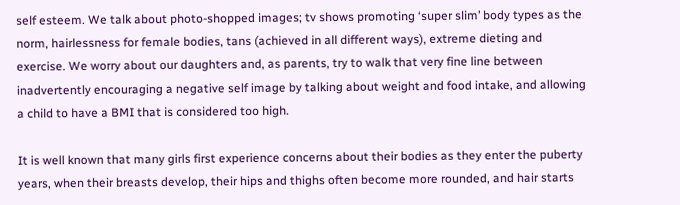self esteem. We talk about photo-shopped images; tv shows promoting ‘super slim’ body types as the norm, hairlessness for female bodies, tans (achieved in all different ways), extreme dieting and exercise. We worry about our daughters and, as parents, try to walk that very fine line between inadvertently encouraging a negative self image by talking about weight and food intake, and allowing a child to have a BMI that is considered too high.

It is well known that many girls first experience concerns about their bodies as they enter the puberty years, when their breasts develop, their hips and thighs often become more rounded, and hair starts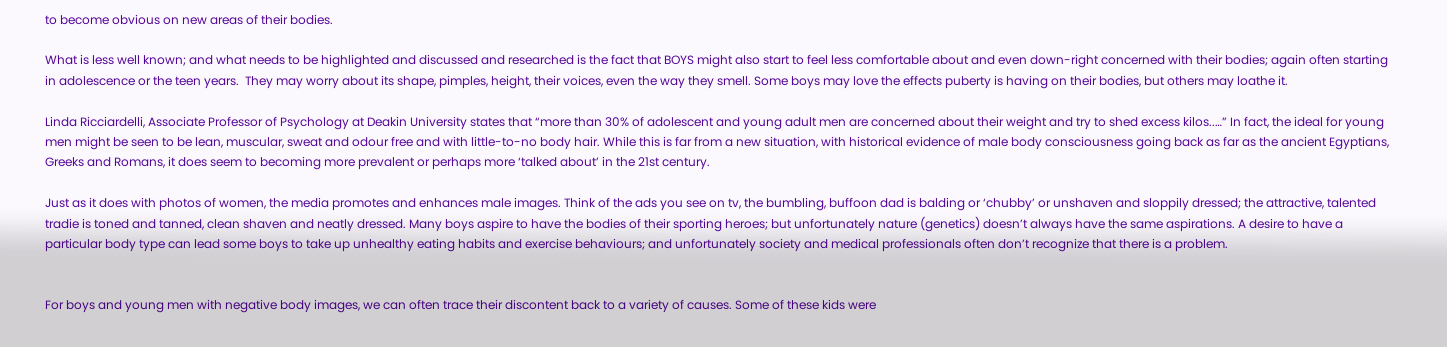to become obvious on new areas of their bodies.

What is less well known; and what needs to be highlighted and discussed and researched is the fact that BOYS might also start to feel less comfortable about and even down-right concerned with their bodies; again often starting in adolescence or the teen years.  They may worry about its shape, pimples, height, their voices, even the way they smell. Some boys may love the effects puberty is having on their bodies, but others may loathe it.

Linda Ricciardelli, Associate Professor of Psychology at Deakin University states that “more than 30% of adolescent and young adult men are concerned about their weight and try to shed excess kilos..…” In fact, the ideal for young men might be seen to be lean, muscular, sweat and odour free and with little-to-no body hair. While this is far from a new situation, with historical evidence of male body consciousness going back as far as the ancient Egyptians, Greeks and Romans, it does seem to becoming more prevalent or perhaps more ‘talked about’ in the 21st century.

Just as it does with photos of women, the media promotes and enhances male images. Think of the ads you see on tv, the bumbling, buffoon dad is balding or ‘chubby’ or unshaven and sloppily dressed; the attractive, talented tradie is toned and tanned, clean shaven and neatly dressed. Many boys aspire to have the bodies of their sporting heroes; but unfortunately nature (genetics) doesn’t always have the same aspirations. A desire to have a particular body type can lead some boys to take up unhealthy eating habits and exercise behaviours; and unfortunately society and medical professionals often don’t recognize that there is a problem.


For boys and young men with negative body images, we can often trace their discontent back to a variety of causes. Some of these kids were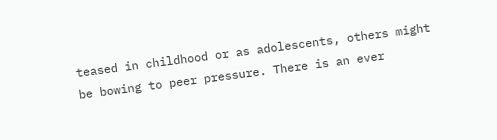teased in childhood or as adolescents, others might be bowing to peer pressure. There is an ever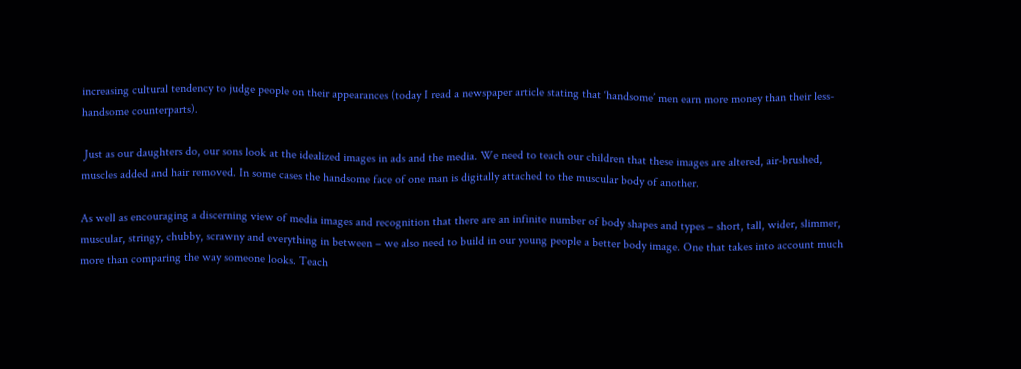increasing cultural tendency to judge people on their appearances (today I read a newspaper article stating that ‘handsome’ men earn more money than their less-handsome counterparts).

 Just as our daughters do, our sons look at the idealized images in ads and the media. We need to teach our children that these images are altered, air-brushed, muscles added and hair removed. In some cases the handsome face of one man is digitally attached to the muscular body of another.

As well as encouraging a discerning view of media images and recognition that there are an infinite number of body shapes and types – short, tall, wider, slimmer, muscular, stringy, chubby, scrawny and everything in between – we also need to build in our young people a better body image. One that takes into account much more than comparing the way someone looks. Teach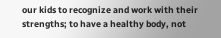our kids to recognize and work with their strengths; to have a healthy body, not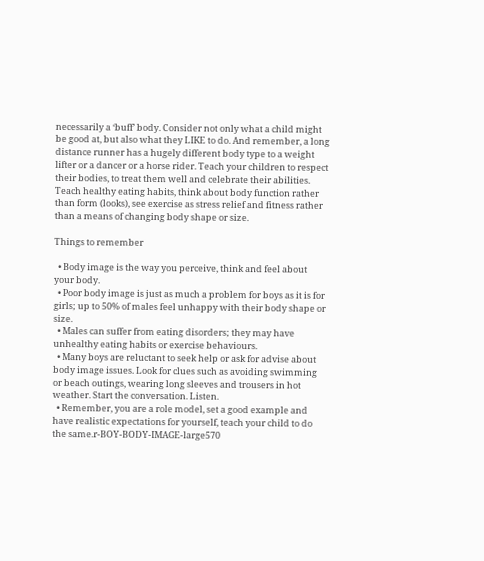necessarily a ‘buff’ body. Consider not only what a child might be good at, but also what they LIKE to do. And remember, a long distance runner has a hugely different body type to a weight lifter or a dancer or a horse rider. Teach your children to respect their bodies, to treat them well and celebrate their abilities. Teach healthy eating habits, think about body function rather than form (looks), see exercise as stress relief and fitness rather than a means of changing body shape or size.

Things to remember

  • Body image is the way you perceive, think and feel about your body.
  • Poor body image is just as much a problem for boys as it is for girls; up to 50% of males feel unhappy with their body shape or size.
  • Males can suffer from eating disorders; they may have unhealthy eating habits or exercise behaviours.
  • Many boys are reluctant to seek help or ask for advise about body image issues. Look for clues such as avoiding swimming or beach outings, wearing long sleeves and trousers in hot weather. Start the conversation. Listen.
  • Remember, you are a role model, set a good example and have realistic expectations for yourself, teach your child to do the same.r-BOY-BODY-IMAGE-large570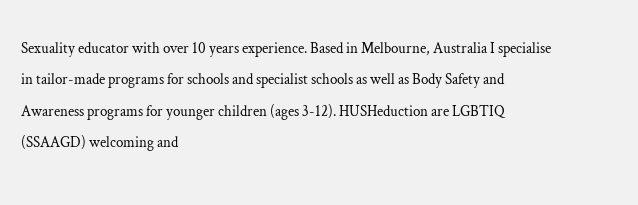Sexuality educator with over 10 years experience. Based in Melbourne, Australia I specialise in tailor-made programs for schools and specialist schools as well as Body Safety and Awareness programs for younger children (ages 3-12). HUSHeduction are LGBTIQ (SSAAGD) welcoming and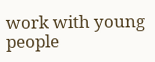work with young people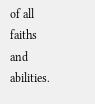of all faiths and abilities.